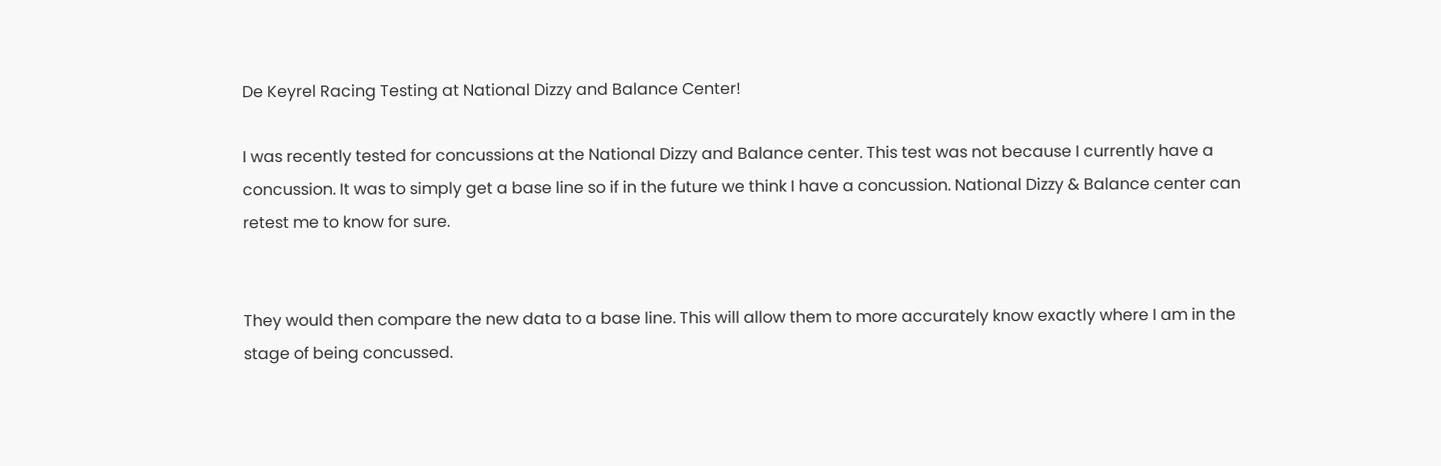De Keyrel Racing Testing at National Dizzy and Balance Center!

I was recently tested for concussions at the National Dizzy and Balance center. This test was not because I currently have a concussion. It was to simply get a base line so if in the future we think I have a concussion. National Dizzy & Balance center can retest me to know for sure.


They would then compare the new data to a base line. This will allow them to more accurately know exactly where I am in the stage of being concussed.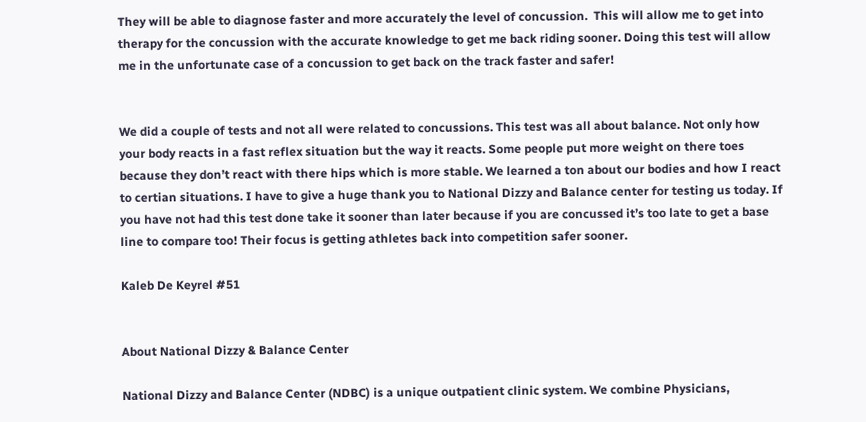They will be able to diagnose faster and more accurately the level of concussion.  This will allow me to get into therapy for the concussion with the accurate knowledge to get me back riding sooner. Doing this test will allow me in the unfortunate case of a concussion to get back on the track faster and safer!


We did a couple of tests and not all were related to concussions. This test was all about balance. Not only how your body reacts in a fast reflex situation but the way it reacts. Some people put more weight on there toes because they don’t react with there hips which is more stable. We learned a ton about our bodies and how I react to certian situations. I have to give a huge thank you to National Dizzy and Balance center for testing us today. If you have not had this test done take it sooner than later because if you are concussed it’s too late to get a base line to compare too! Their focus is getting athletes back into competition safer sooner.

Kaleb De Keyrel #51


About National Dizzy & Balance Center

National Dizzy and Balance Center (NDBC) is a unique outpatient clinic system. We combine Physicians,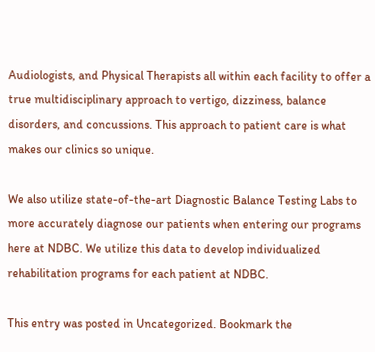Audiologists, and Physical Therapists all within each facility to offer a true multidisciplinary approach to vertigo, dizziness, balance disorders, and concussions. This approach to patient care is what makes our clinics so unique.

We also utilize state-of-the-art Diagnostic Balance Testing Labs to more accurately diagnose our patients when entering our programs here at NDBC. We utilize this data to develop individualized rehabilitation programs for each patient at NDBC.

This entry was posted in Uncategorized. Bookmark the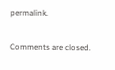permalink.

Comments are closed.